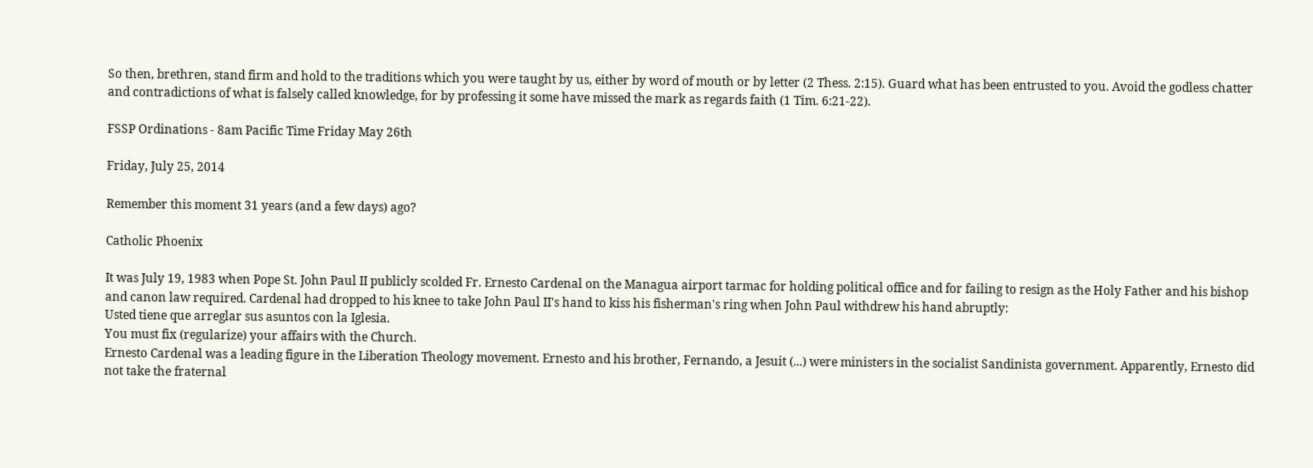So then, brethren, stand firm and hold to the traditions which you were taught by us, either by word of mouth or by letter (2 Thess. 2:15). Guard what has been entrusted to you. Avoid the godless chatter and contradictions of what is falsely called knowledge, for by professing it some have missed the mark as regards faith (1 Tim. 6:21-22).

FSSP Ordinations - 8am Pacific Time Friday May 26th

Friday, July 25, 2014

Remember this moment 31 years (and a few days) ago?

Catholic Phoenix

It was July 19, 1983 when Pope St. John Paul II publicly scolded Fr. Ernesto Cardenal on the Managua airport tarmac for holding political office and for failing to resign as the Holy Father and his bishop and canon law required. Cardenal had dropped to his knee to take John Paul II's hand to kiss his fisherman's ring when John Paul withdrew his hand abruptly:
Usted tiene que arreglar sus asuntos con la Iglesia.
You must fix (regularize) your affairs with the Church.
Ernesto Cardenal was a leading figure in the Liberation Theology movement. Ernesto and his brother, Fernando, a Jesuit (...) were ministers in the socialist Sandinista government. Apparently, Ernesto did not take the fraternal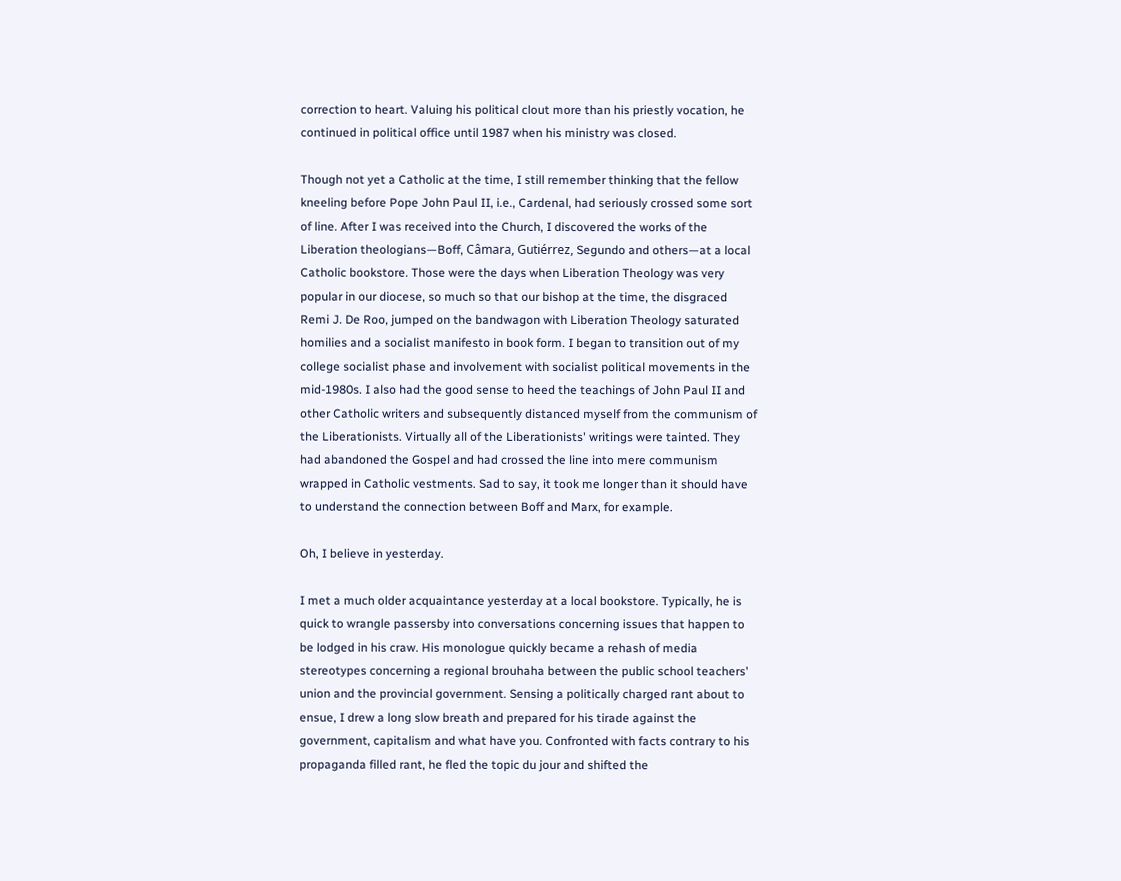correction to heart. Valuing his political clout more than his priestly vocation, he continued in political office until 1987 when his ministry was closed.

Though not yet a Catholic at the time, I still remember thinking that the fellow kneeling before Pope John Paul II, i.e., Cardenal, had seriously crossed some sort of line. After I was received into the Church, I discovered the works of the Liberation theologians—Boff, Câmara, Gutiérrez, Segundo and others—at a local Catholic bookstore. Those were the days when Liberation Theology was very popular in our diocese, so much so that our bishop at the time, the disgraced Remi J. De Roo, jumped on the bandwagon with Liberation Theology saturated homilies and a socialist manifesto in book form. I began to transition out of my college socialist phase and involvement with socialist political movements in the mid-1980s. I also had the good sense to heed the teachings of John Paul II and other Catholic writers and subsequently distanced myself from the communism of the Liberationists. Virtually all of the Liberationists' writings were tainted. They had abandoned the Gospel and had crossed the line into mere communism wrapped in Catholic vestments. Sad to say, it took me longer than it should have to understand the connection between Boff and Marx, for example.

Oh, I believe in yesterday.

I met a much older acquaintance yesterday at a local bookstore. Typically, he is quick to wrangle passersby into conversations concerning issues that happen to be lodged in his craw. His monologue quickly became a rehash of media stereotypes concerning a regional brouhaha between the public school teachers' union and the provincial government. Sensing a politically charged rant about to ensue, I drew a long slow breath and prepared for his tirade against the government, capitalism and what have you. Confronted with facts contrary to his propaganda filled rant, he fled the topic du jour and shifted the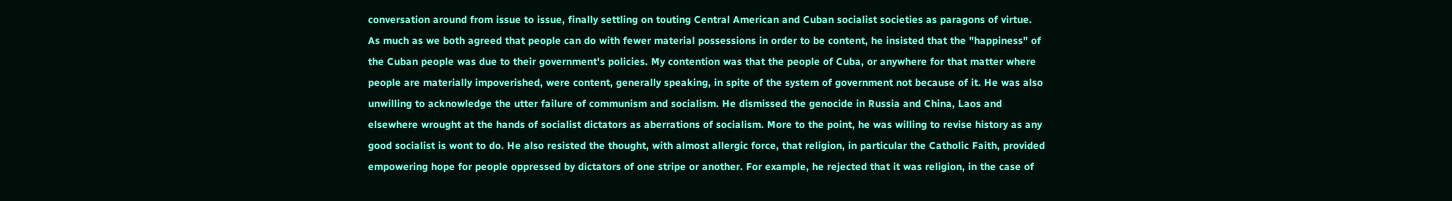conversation around from issue to issue, finally settling on touting Central American and Cuban socialist societies as paragons of virtue. As much as we both agreed that people can do with fewer material possessions in order to be content, he insisted that the "happiness" of the Cuban people was due to their government's policies. My contention was that the people of Cuba, or anywhere for that matter where people are materially impoverished, were content, generally speaking, in spite of the system of government not because of it. He was also unwilling to acknowledge the utter failure of communism and socialism. He dismissed the genocide in Russia and China, Laos and elsewhere wrought at the hands of socialist dictators as aberrations of socialism. More to the point, he was willing to revise history as any good socialist is wont to do. He also resisted the thought, with almost allergic force, that religion, in particular the Catholic Faith, provided empowering hope for people oppressed by dictators of one stripe or another. For example, he rejected that it was religion, in the case of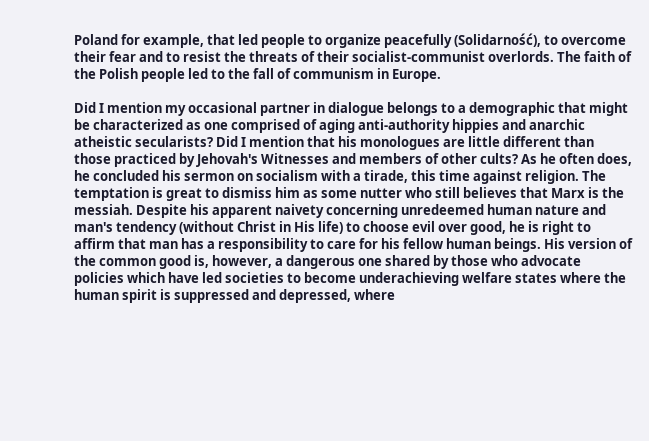Poland for example, that led people to organize peacefully (Solidarność), to overcome their fear and to resist the threats of their socialist-communist overlords. The faith of the Polish people led to the fall of communism in Europe.

Did I mention my occasional partner in dialogue belongs to a demographic that might be characterized as one comprised of aging anti-authority hippies and anarchic atheistic secularists? Did I mention that his monologues are little different than those practiced by Jehovah's Witnesses and members of other cults? As he often does, he concluded his sermon on socialism with a tirade, this time against religion. The temptation is great to dismiss him as some nutter who still believes that Marx is the messiah. Despite his apparent naivety concerning unredeemed human nature and man's tendency (without Christ in His life) to choose evil over good, he is right to affirm that man has a responsibility to care for his fellow human beings. His version of the common good is, however, a dangerous one shared by those who advocate policies which have led societies to become underachieving welfare states where the human spirit is suppressed and depressed, where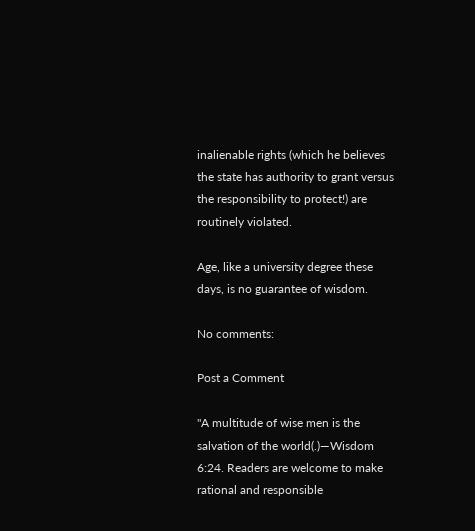inalienable rights (which he believes the state has authority to grant versus the responsibility to protect!) are routinely violated.

Age, like a university degree these days, is no guarantee of wisdom.

No comments:

Post a Comment

"A multitude of wise men is the salvation of the world(.)—Wisdom 6:24. Readers are welcome to make rational and responsible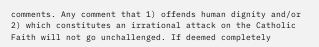comments. Any comment that 1) offends human dignity and/or 2) which constitutes an irrational attack on the Catholic Faith will not go unchallenged. If deemed completely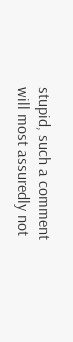stupid, such a comment will most assuredly not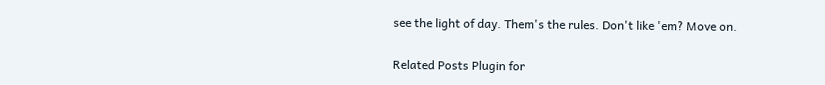see the light of day. Them's the rules. Don't like 'em? Move on.

Related Posts Plugin for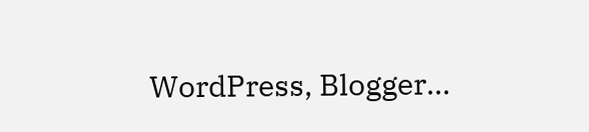WordPress, Blogger...